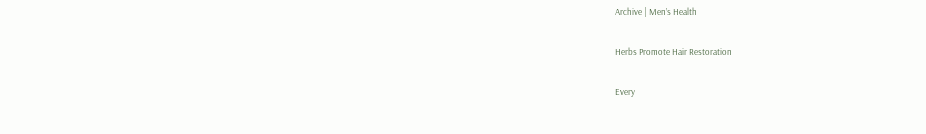Archive | Men’s Health

Herbs Promote Hair Restoration

Every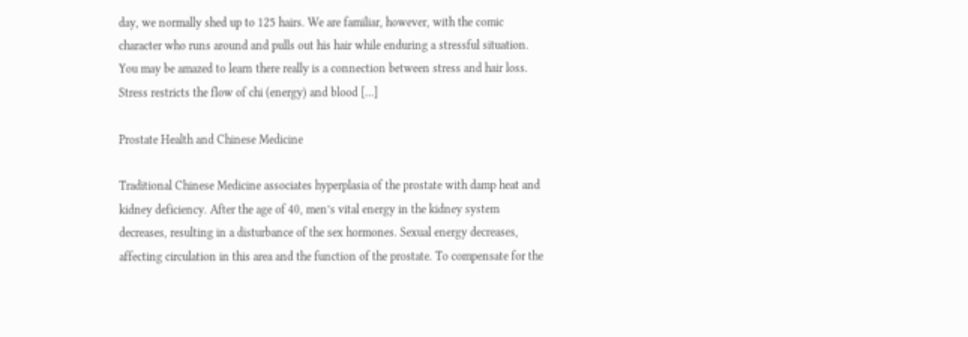day, we normally shed up to 125 hairs. We are familiar, however, with the comic character who runs around and pulls out his hair while enduring a stressful situation. You may be amazed to learn there really is a connection between stress and hair loss. Stress restricts the flow of chi (energy) and blood […]

Prostate Health and Chinese Medicine

Traditional Chinese Medicine associates hyperplasia of the prostate with damp heat and kidney deficiency. After the age of 40, men’s vital energy in the kidney system decreases, resulting in a disturbance of the sex hormones. Sexual energy decreases, affecting circulation in this area and the function of the prostate. To compensate for the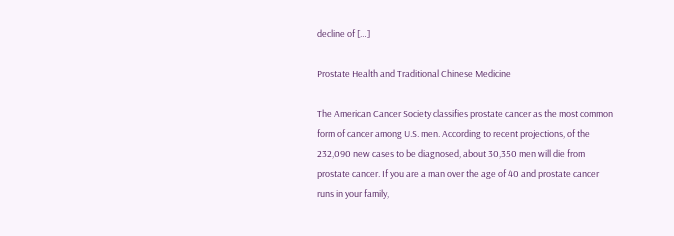decline of […]

Prostate Health and Traditional Chinese Medicine

The American Cancer Society classifies prostate cancer as the most common form of cancer among U.S. men. According to recent projections, of the 232,090 new cases to be diagnosed, about 30,350 men will die from prostate cancer. If you are a man over the age of 40 and prostate cancer runs in your family,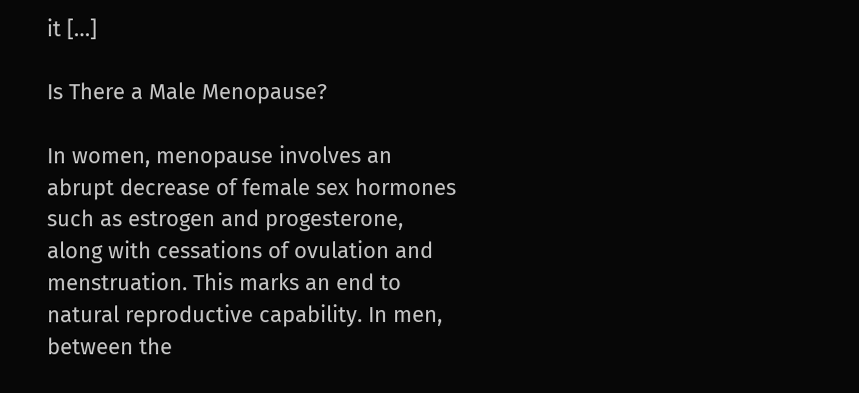it […]

Is There a Male Menopause?

In women, menopause involves an abrupt decrease of female sex hormones such as estrogen and progesterone, along with cessations of ovulation and menstruation. This marks an end to natural reproductive capability. In men, between the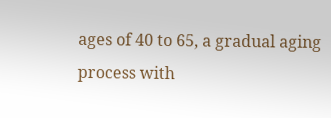ages of 40 to 65, a gradual aging process with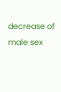decrease of male sex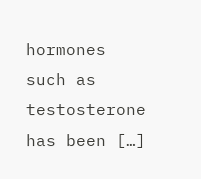hormones such as testosterone has been […]